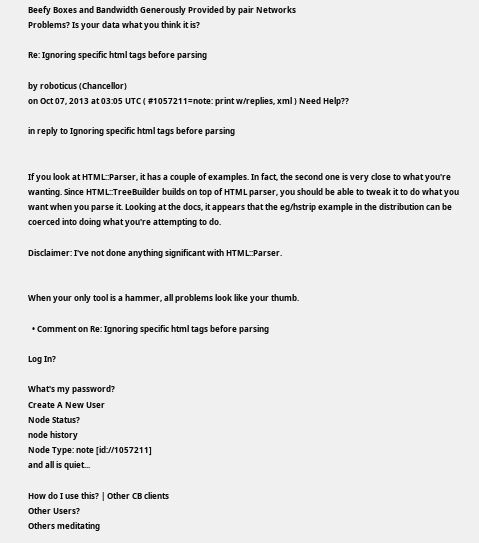Beefy Boxes and Bandwidth Generously Provided by pair Networks
Problems? Is your data what you think it is?

Re: Ignoring specific html tags before parsing

by roboticus (Chancellor)
on Oct 07, 2013 at 03:05 UTC ( #1057211=note: print w/replies, xml ) Need Help??

in reply to Ignoring specific html tags before parsing


If you look at HTML::Parser, it has a couple of examples. In fact, the second one is very close to what you're wanting. Since HTML::TreeBuilder builds on top of HTML parser, you should be able to tweak it to do what you want when you parse it. Looking at the docs, it appears that the eg/hstrip example in the distribution can be coerced into doing what you're attempting to do.

Disclaimer: I've not done anything significant with HTML::Parser.


When your only tool is a hammer, all problems look like your thumb.

  • Comment on Re: Ignoring specific html tags before parsing

Log In?

What's my password?
Create A New User
Node Status?
node history
Node Type: note [id://1057211]
and all is quiet...

How do I use this? | Other CB clients
Other Users?
Others meditating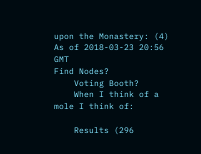upon the Monastery: (4)
As of 2018-03-23 20:56 GMT
Find Nodes?
    Voting Booth?
    When I think of a mole I think of:

    Results (296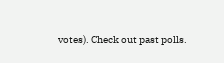votes). Check out past polls.